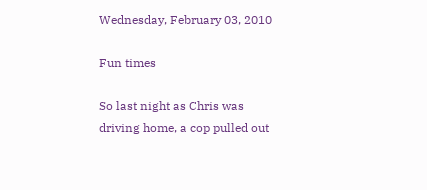Wednesday, February 03, 2010

Fun times

So last night as Chris was driving home, a cop pulled out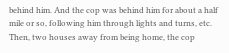behind him. And the cop was behind him for about a half mile or so, following him through lights and turns, etc. Then, two houses away from being home, the cop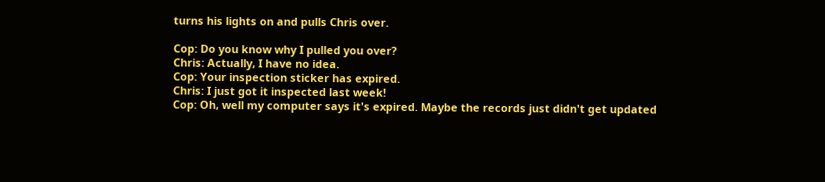turns his lights on and pulls Chris over.

Cop: Do you know why I pulled you over?
Chris: Actually, I have no idea.
Cop: Your inspection sticker has expired.
Chris: I just got it inspected last week!
Cop: Oh, well my computer says it's expired. Maybe the records just didn't get updated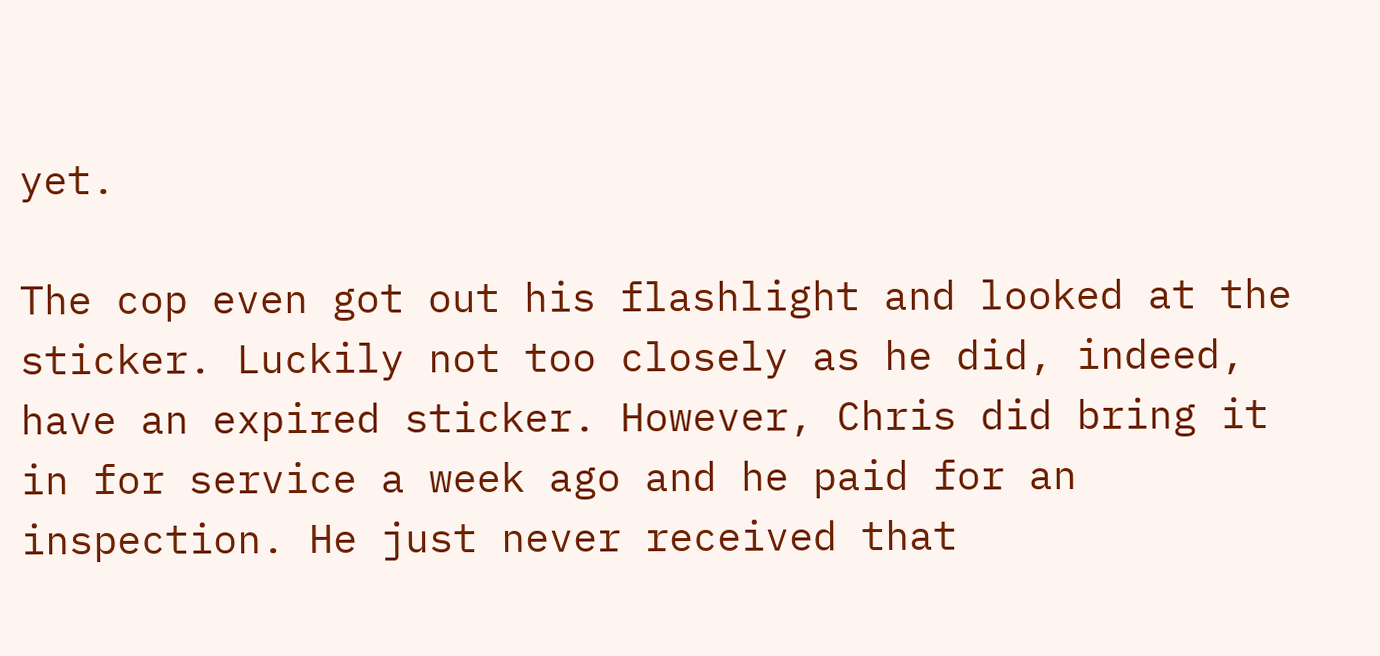yet.

The cop even got out his flashlight and looked at the sticker. Luckily not too closely as he did, indeed, have an expired sticker. However, Chris did bring it in for service a week ago and he paid for an inspection. He just never received that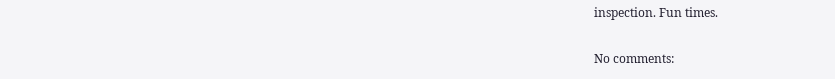inspection. Fun times.

No comments: